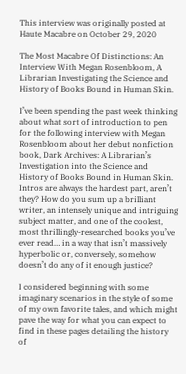This interview was originally posted at Haute Macabre on October 29, 2020

The Most Macabre Of Distinctions: An Interview With Megan Rosenbloom, A Librarian Investigating the Science and History of Books Bound in Human Skin.

I’ve been spending the past week thinking about what sort of introduction to pen for the following interview with Megan Rosenbloom about her debut nonfiction book, Dark Archives: A Librarian’s Investigation into the Science and History of Books Bound in Human Skin. Intros are always the hardest part, aren’t they? How do you sum up a brilliant writer, an intensely unique and intriguing subject matter, and one of the coolest, most thrillingly-researched books you’ve ever read… in a way that isn’t massively hyperbolic or, conversely, somehow doesn’t do any of it enough justice?

I considered beginning with some imaginary scenarios in the style of some of my own favorite tales, and which might pave the way for what you can expect to find in these pages detailing the history of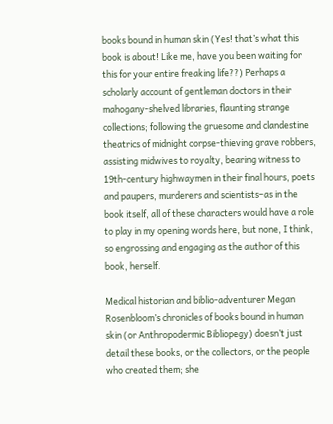books bound in human skin (Yes! that’s what this book is about! Like me, have you been waiting for this for your entire freaking life??) Perhaps a scholarly account of gentleman doctors in their mahogany-shelved libraries, flaunting strange collections; following the gruesome and clandestine theatrics of midnight corpse-thieving grave robbers, assisting midwives to royalty, bearing witness to 19th-century highwaymen in their final hours, poets and paupers, murderers and scientists–as in the book itself, all of these characters would have a role to play in my opening words here, but none, I think, so engrossing and engaging as the author of this book, herself.

Medical historian and biblio-adventurer Megan Rosenbloom’s chronicles of books bound in human skin (or Anthropodermic Bibliopegy) doesn’t just detail these books, or the collectors, or the people who created them; she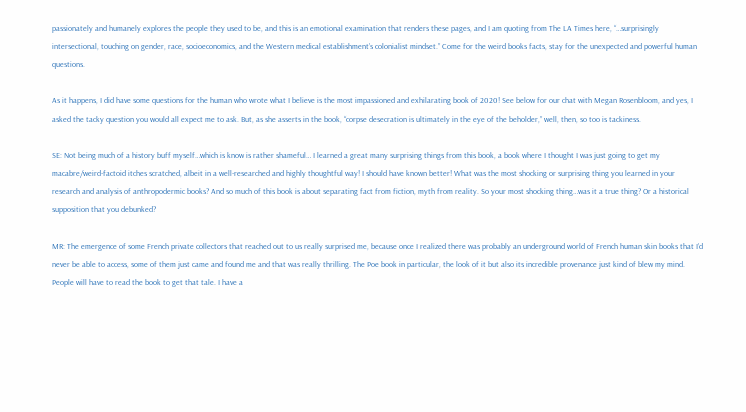passionately and humanely explores the people they used to be, and this is an emotional examination that renders these pages, and I am quoting from The LA Times here, “…surprisingly intersectional, touching on gender, race, socioeconomics, and the Western medical establishment’s colonialist mindset.” Come for the weird books facts, stay for the unexpected and powerful human questions.

As it happens, I did have some questions for the human who wrote what I believe is the most impassioned and exhilarating book of 2020! See below for our chat with Megan Rosenbloom, and yes, I asked the tacky question you would all expect me to ask. But, as she asserts in the book, “corpse desecration is ultimately in the eye of the beholder,” well, then, so too is tackiness.

SE: Not being much of a history buff myself…which is know is rather shameful… I learned a great many surprising things from this book, a book where I thought I was just going to get my macabre/weird-factoid itches scratched, albeit in a well-researched and highly thoughtful way! I should have known better! What was the most shocking or surprising thing you learned in your research and analysis of anthropodermic books? And so much of this book is about separating fact from fiction, myth from reality. So your most shocking thing…was it a true thing? Or a historical supposition that you debunked?

MR: The emergence of some French private collectors that reached out to us really surprised me, because once I realized there was probably an underground world of French human skin books that I’d never be able to access, some of them just came and found me and that was really thrilling. The Poe book in particular, the look of it but also its incredible provenance just kind of blew my mind. People will have to read the book to get that tale. I have a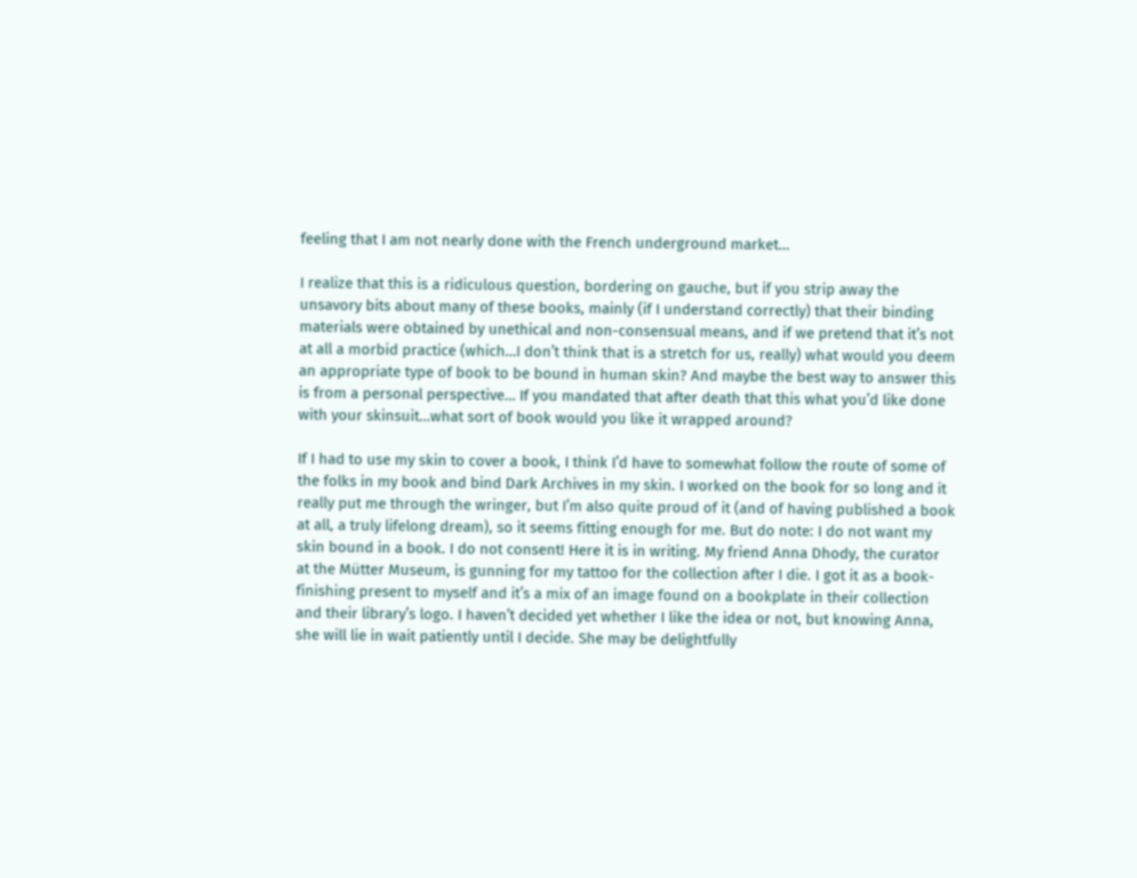feeling that I am not nearly done with the French underground market…

I realize that this is a ridiculous question, bordering on gauche, but if you strip away the unsavory bits about many of these books, mainly (if I understand correctly) that their binding materials were obtained by unethical and non-consensual means, and if we pretend that it’s not at all a morbid practice (which…I don’t think that is a stretch for us, really) what would you deem an appropriate type of book to be bound in human skin? And maybe the best way to answer this is from a personal perspective… If you mandated that after death that this what you’d like done with your skinsuit…what sort of book would you like it wrapped around?

If I had to use my skin to cover a book, I think I’d have to somewhat follow the route of some of the folks in my book and bind Dark Archives in my skin. I worked on the book for so long and it really put me through the wringer, but I’m also quite proud of it (and of having published a book at all, a truly lifelong dream), so it seems fitting enough for me. But do note: I do not want my skin bound in a book. I do not consent! Here it is in writing. My friend Anna Dhody, the curator at the Mütter Museum, is gunning for my tattoo for the collection after I die. I got it as a book-finishing present to myself and it’s a mix of an image found on a bookplate in their collection and their library’s logo. I haven’t decided yet whether I like the idea or not, but knowing Anna, she will lie in wait patiently until I decide. She may be delightfully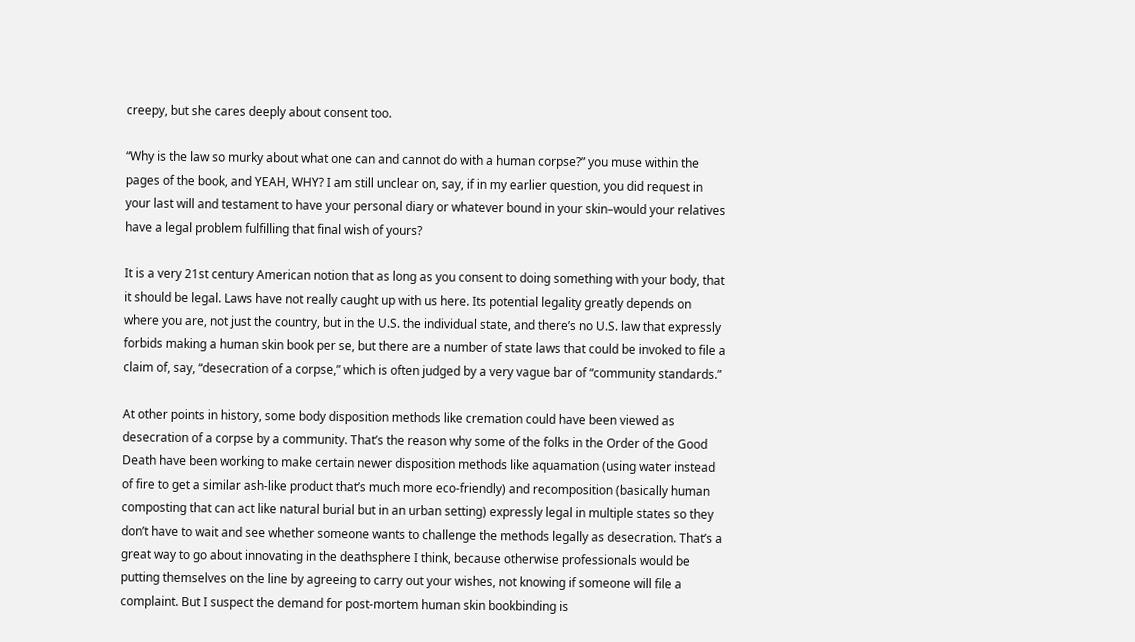creepy, but she cares deeply about consent too.

“Why is the law so murky about what one can and cannot do with a human corpse?” you muse within the pages of the book, and YEAH, WHY? I am still unclear on, say, if in my earlier question, you did request in your last will and testament to have your personal diary or whatever bound in your skin–would your relatives have a legal problem fulfilling that final wish of yours?

It is a very 21st century American notion that as long as you consent to doing something with your body, that it should be legal. Laws have not really caught up with us here. Its potential legality greatly depends on where you are, not just the country, but in the U.S. the individual state, and there’s no U.S. law that expressly forbids making a human skin book per se, but there are a number of state laws that could be invoked to file a claim of, say, “desecration of a corpse,” which is often judged by a very vague bar of “community standards.”

At other points in history, some body disposition methods like cremation could have been viewed as desecration of a corpse by a community. That’s the reason why some of the folks in the Order of the Good Death have been working to make certain newer disposition methods like aquamation (using water instead of fire to get a similar ash-like product that’s much more eco-friendly) and recomposition (basically human composting that can act like natural burial but in an urban setting) expressly legal in multiple states so they don’t have to wait and see whether someone wants to challenge the methods legally as desecration. That’s a great way to go about innovating in the deathsphere I think, because otherwise professionals would be putting themselves on the line by agreeing to carry out your wishes, not knowing if someone will file a complaint. But I suspect the demand for post-mortem human skin bookbinding is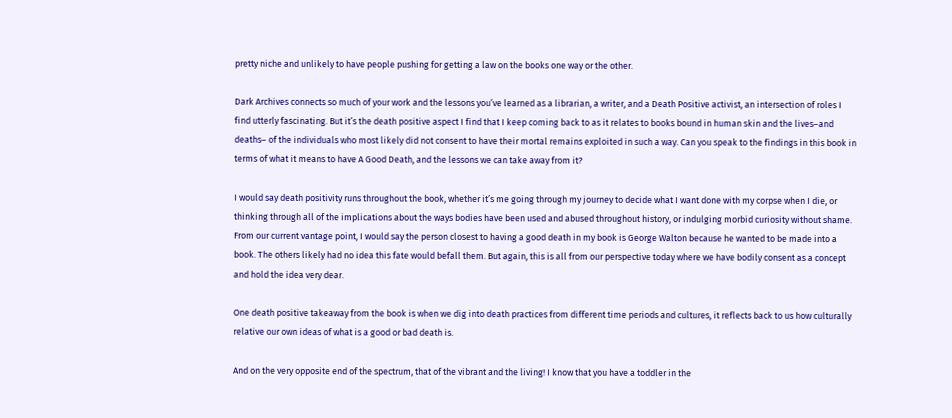pretty niche and unlikely to have people pushing for getting a law on the books one way or the other.

Dark Archives connects so much of your work and the lessons you’ve learned as a librarian, a writer, and a Death Positive activist, an intersection of roles I find utterly fascinating. But it’s the death positive aspect I find that I keep coming back to as it relates to books bound in human skin and the lives–and deaths– of the individuals who most likely did not consent to have their mortal remains exploited in such a way. Can you speak to the findings in this book in terms of what it means to have A Good Death, and the lessons we can take away from it?

I would say death positivity runs throughout the book, whether it’s me going through my journey to decide what I want done with my corpse when I die, or thinking through all of the implications about the ways bodies have been used and abused throughout history, or indulging morbid curiosity without shame. From our current vantage point, I would say the person closest to having a good death in my book is George Walton because he wanted to be made into a book. The others likely had no idea this fate would befall them. But again, this is all from our perspective today where we have bodily consent as a concept and hold the idea very dear.

One death positive takeaway from the book is when we dig into death practices from different time periods and cultures, it reflects back to us how culturally relative our own ideas of what is a good or bad death is.

And on the very opposite end of the spectrum, that of the vibrant and the living! I know that you have a toddler in the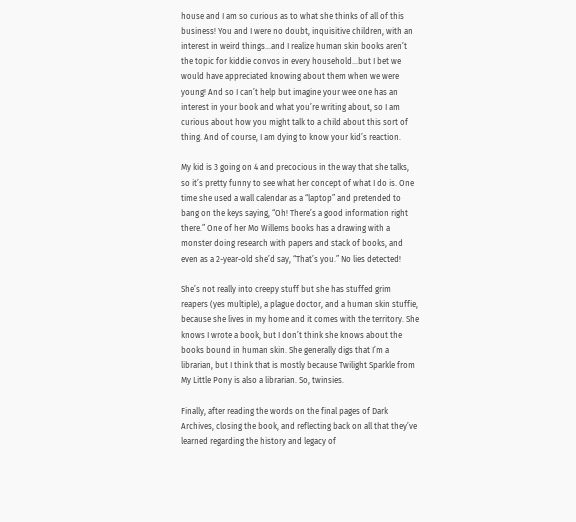house and I am so curious as to what she thinks of all of this business! You and I were no doubt, inquisitive children, with an interest in weird things…and I realize human skin books aren’t the topic for kiddie convos in every household…but I bet we would have appreciated knowing about them when we were young! And so I can’t help but imagine your wee one has an interest in your book and what you’re writing about, so I am curious about how you might talk to a child about this sort of thing. And of course, I am dying to know your kid’s reaction.

My kid is 3 going on 4 and precocious in the way that she talks, so it’s pretty funny to see what her concept of what I do is. One time she used a wall calendar as a “laptop” and pretended to bang on the keys saying, “Oh! There’s a good information right there.” One of her Mo Willems books has a drawing with a monster doing research with papers and stack of books, and even as a 2-year-old she’d say, “That’s you.” No lies detected!

She’s not really into creepy stuff but she has stuffed grim reapers (yes multiple), a plague doctor, and a human skin stuffie, because she lives in my home and it comes with the territory. She knows I wrote a book, but I don’t think she knows about the books bound in human skin. She generally digs that I’m a librarian, but I think that is mostly because Twilight Sparkle from My Little Pony is also a librarian. So, twinsies.

Finally, after reading the words on the final pages of Dark Archives, closing the book, and reflecting back on all that they’ve learned regarding the history and legacy of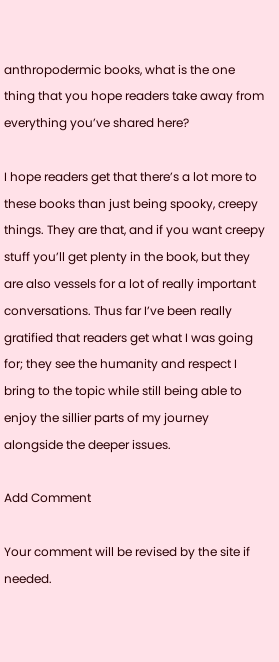anthropodermic books, what is the one thing that you hope readers take away from everything you’ve shared here?

I hope readers get that there’s a lot more to these books than just being spooky, creepy things. They are that, and if you want creepy stuff you’ll get plenty in the book, but they are also vessels for a lot of really important conversations. Thus far I’ve been really gratified that readers get what I was going for; they see the humanity and respect I bring to the topic while still being able to enjoy the sillier parts of my journey alongside the deeper issues.

Add Comment

Your comment will be revised by the site if needed.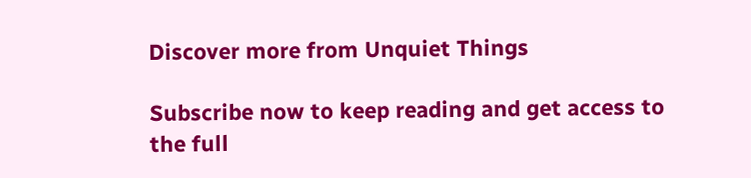Discover more from Unquiet Things

Subscribe now to keep reading and get access to the full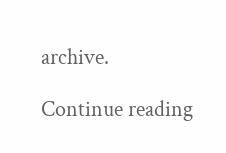archive.

Continue reading